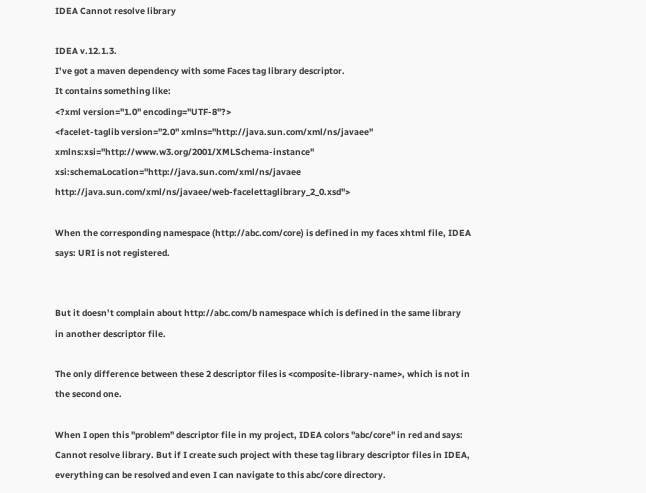IDEA Cannot resolve library

IDEA v.12.1.3.
I’ve got a maven dependency with some Faces tag library descriptor.
It contains something like:
<?xml version="1.0" encoding="UTF-8"?>
<facelet-taglib version="2.0" xmlns="http://java.sun.com/xml/ns/javaee" xmlns:xsi="http://www.w3.org/2001/XMLSchema-instance" xsi:schemaLocation="http://java.sun.com/xml/ns/javaee http://java.sun.com/xml/ns/javaee/web-facelettaglibrary_2_0.xsd">

When the corresponding namespace (http://abc.com/core) is defined in my faces xhtml file, IDEA says: URI is not registered.


But it doesn’t complain about http://abc.com/b namespace which is defined in the same library in another descriptor file.

The only difference between these 2 descriptor files is <composite-library-name>, which is not in the second one.

When I open this "problem" descriptor file in my project, IDEA colors "abc/core" in red and says: Cannot resolve library. But if I create such project with these tag library descriptor files in IDEA, everything can be resolved and even I can navigate to this abc/core directory.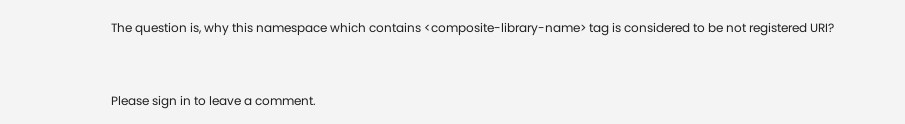The question is, why this namespace which contains <composite-library-name> tag is considered to be not registered URI?


Please sign in to leave a comment.